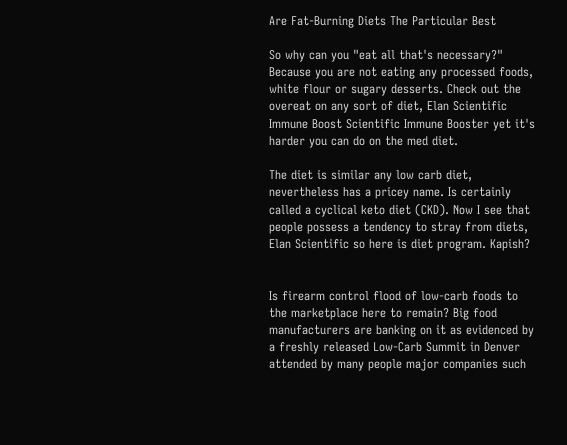Are Fat-Burning Diets The Particular Best

So why can you "eat all that's necessary?" Because you are not eating any processed foods, white flour or sugary desserts. Check out the overeat on any sort of diet, Elan Scientific Immune Boost Scientific Immune Booster yet it's harder you can do on the med diet.

The diet is similar any low carb diet, nevertheless has a pricey name. Is certainly called a cyclical keto diet (CKD). Now I see that people possess a tendency to stray from diets, Elan Scientific so here is diet program. Kapish?


Is firearm control flood of low-carb foods to the marketplace here to remain? Big food manufacturers are banking on it as evidenced by a freshly released Low-Carb Summit in Denver attended by many people major companies such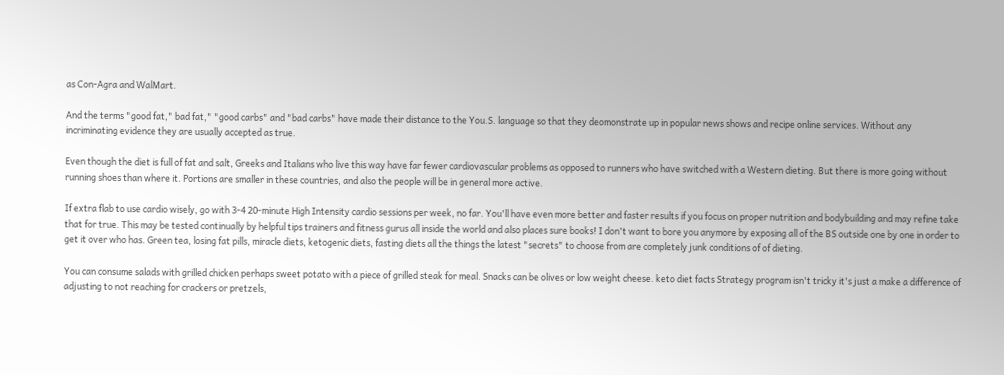as Con-Agra and WalMart.

And the terms "good fat," bad fat," "good carbs" and "bad carbs" have made their distance to the You.S. language so that they deomonstrate up in popular news shows and recipe online services. Without any incriminating evidence they are usually accepted as true.

Even though the diet is full of fat and salt, Greeks and Italians who live this way have far fewer cardiovascular problems as opposed to runners who have switched with a Western dieting. But there is more going without running shoes than where it. Portions are smaller in these countries, and also the people will be in general more active.

If extra flab to use cardio wisely, go with 3-4 20-minute High Intensity cardio sessions per week, no far. You'll have even more better and faster results if you focus on proper nutrition and bodybuilding and may refine take that for true. This may be tested continually by helpful tips trainers and fitness gurus all inside the world and also places sure books! I don't want to bore you anymore by exposing all of the BS outside one by one in order to get it over who has. Green tea, losing fat pills, miracle diets, ketogenic diets, fasting diets all the things the latest "secrets" to choose from are completely junk conditions of of dieting.

You can consume salads with grilled chicken perhaps sweet potato with a piece of grilled steak for meal. Snacks can be olives or low weight cheese. keto diet facts Strategy program isn't tricky it's just a make a difference of adjusting to not reaching for crackers or pretzels,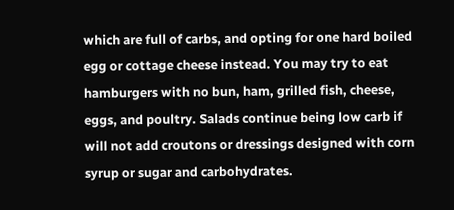which are full of carbs, and opting for one hard boiled egg or cottage cheese instead. You may try to eat hamburgers with no bun, ham, grilled fish, cheese, eggs, and poultry. Salads continue being low carb if will not add croutons or dressings designed with corn syrup or sugar and carbohydrates.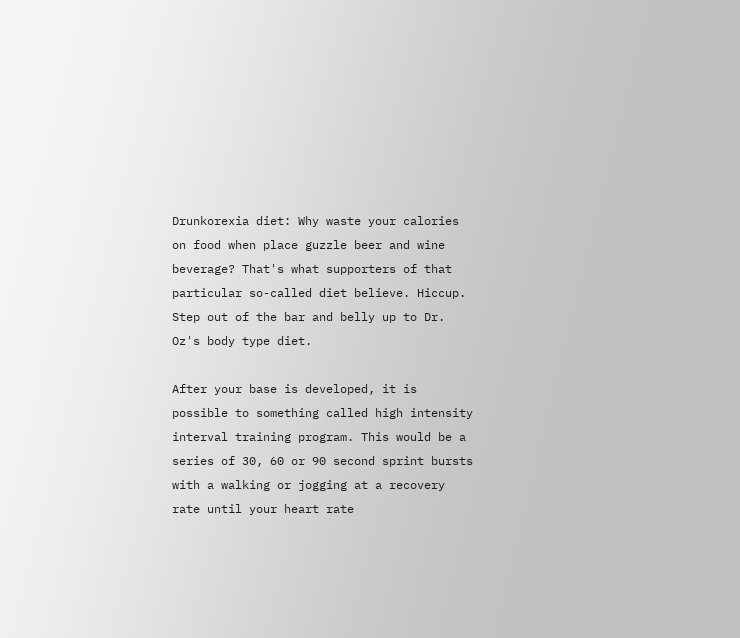Drunkorexia diet: Why waste your calories on food when place guzzle beer and wine beverage? That's what supporters of that particular so-called diet believe. Hiccup. Step out of the bar and belly up to Dr. Oz's body type diet.

After your base is developed, it is possible to something called high intensity interval training program. This would be a series of 30, 60 or 90 second sprint bursts with a walking or jogging at a recovery rate until your heart rate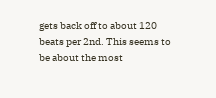gets back off to about 120 beats per 2nd. This seems to be about the most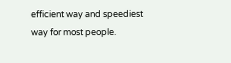efficient way and speediest way for most people.